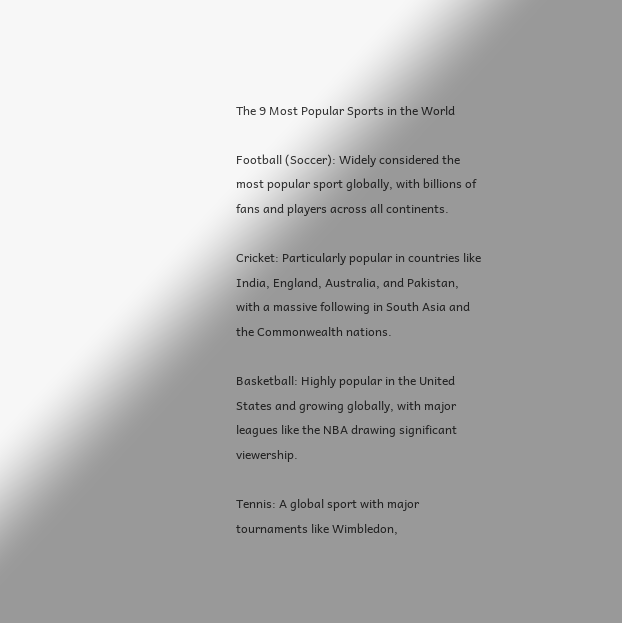The 9 Most Popular Sports in the World

Football (Soccer): Widely considered the most popular sport globally, with billions of fans and players across all continents.

Cricket: Particularly popular in countries like India, England, Australia, and Pakistan, with a massive following in South Asia and the Commonwealth nations.

Basketball: Highly popular in the United States and growing globally, with major leagues like the NBA drawing significant viewership.

Tennis: A global sport with major tournaments like Wimbledon,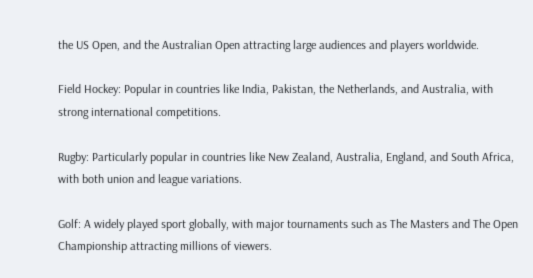the US Open, and the Australian Open attracting large audiences and players worldwide.

Field Hockey: Popular in countries like India, Pakistan, the Netherlands, and Australia, with strong international competitions.

Rugby: Particularly popular in countries like New Zealand, Australia, England, and South Africa, with both union and league variations.

Golf: A widely played sport globally, with major tournaments such as The Masters and The Open Championship attracting millions of viewers.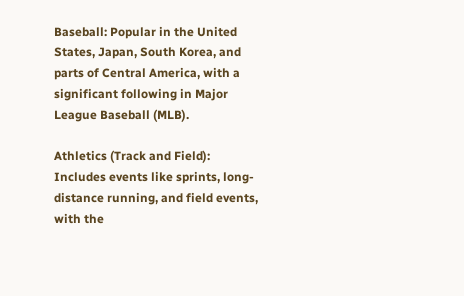Baseball: Popular in the United States, Japan, South Korea, and parts of Central America, with a significant following in Major League Baseball (MLB).

Athletics (Track and Field): Includes events like sprints, long-distance running, and field events, with the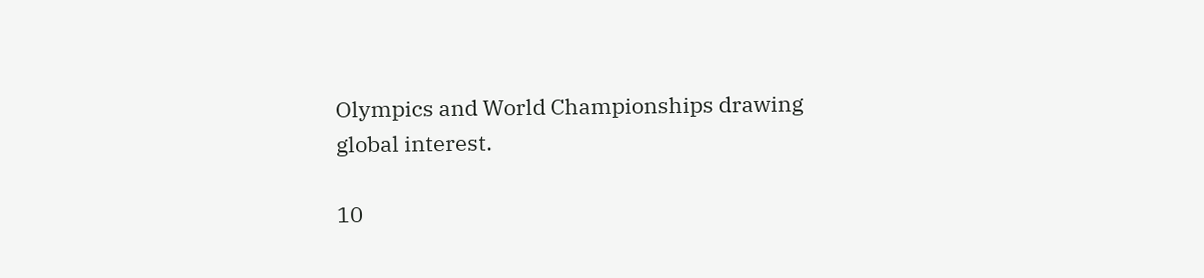Olympics and World Championships drawing global interest.

10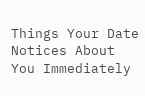Things Your Date Notices About You Immediately